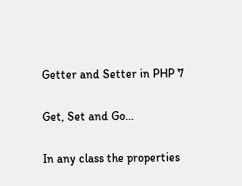Getter and Setter in PHP 7

Get, Set and Go…

In any class the properties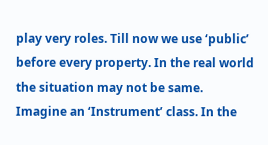play very roles. Till now we use ‘public’ before every property. In the real world the situation may not be same.
Imagine an ‘Instrument’ class. In the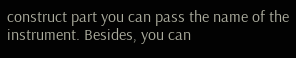construct part you can pass the name of the instrument. Besides, you can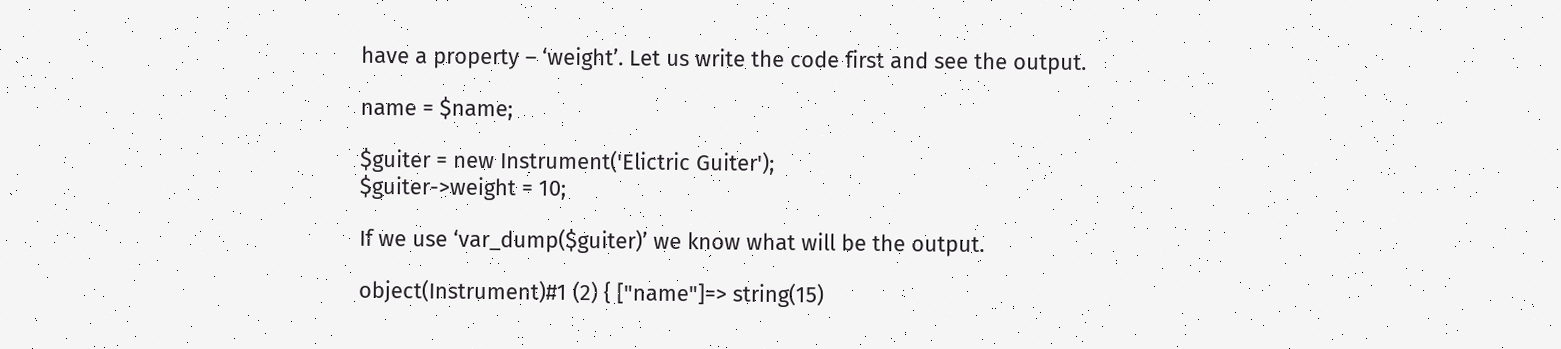have a property – ‘weight’. Let us write the code first and see the output.

name = $name;

$guiter = new Instrument('Elictric Guiter');
$guiter->weight = 10;

If we use ‘var_dump($guiter)’ we know what will be the output.

object(Instrument)#1 (2) { ["name"]=> string(15)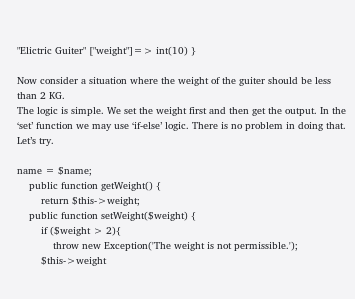"Elictric Guiter" ["weight"]=> int(10) }

Now consider a situation where the weight of the guiter should be less than 2 KG.
The logic is simple. We set the weight first and then get the output. In the ‘set’ function we may use ‘if-else’ logic. There is no problem in doing that. Let’s try.

name = $name;
    public function getWeight() {
        return $this->weight;
    public function setWeight($weight) {
        if ($weight > 2){
            throw new Exception('The weight is not permissible.');
        $this->weight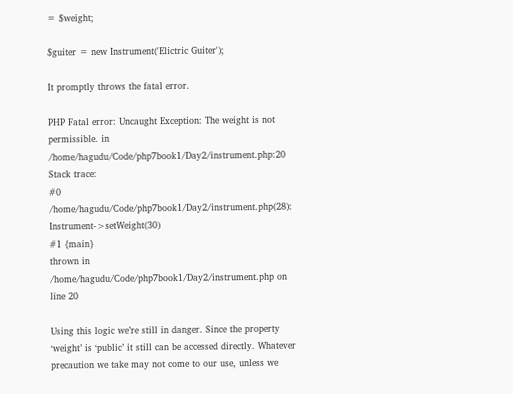= $weight;

$guiter = new Instrument('Elictric Guiter');

It promptly throws the fatal error.

PHP Fatal error: Uncaught Exception: The weight is not permissible. in /home/hagudu/Code/php7book1/Day2/instrument.php:20
Stack trace:
#0 /home/hagudu/Code/php7book1/Day2/instrument.php(28): Instrument->setWeight(30)
#1 {main}
thrown in /home/hagudu/Code/php7book1/Day2/instrument.php on line 20

Using this logic we’re still in danger. Since the property ‘weight’ is ‘public’ it still can be accessed directly. Whatever precaution we take may not come to our use, unless we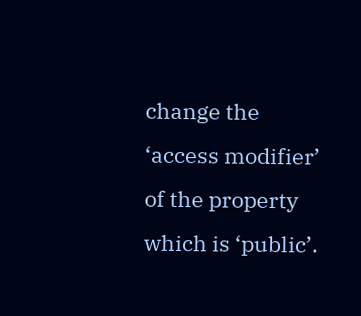change the ‘access modifier’ of the property which is ‘public’.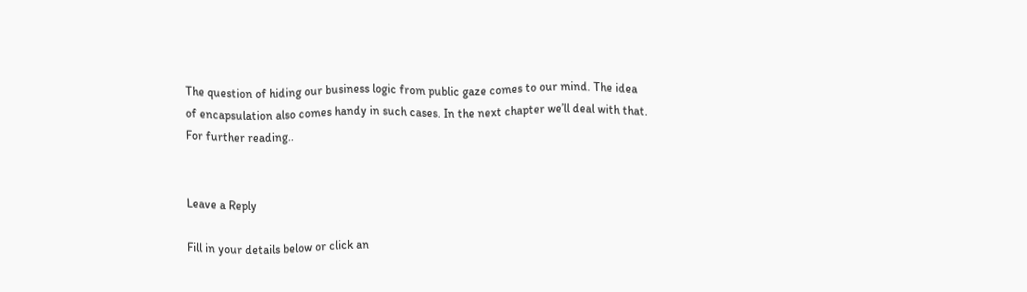The question of hiding our business logic from public gaze comes to our mind. The idea of encapsulation also comes handy in such cases. In the next chapter we’ll deal with that.
For further reading..


Leave a Reply

Fill in your details below or click an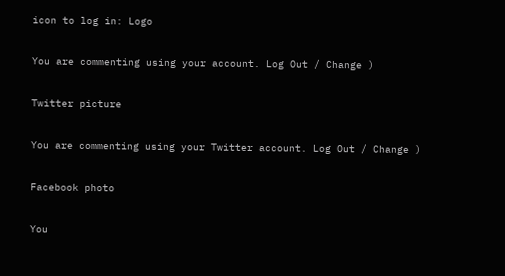icon to log in: Logo

You are commenting using your account. Log Out / Change )

Twitter picture

You are commenting using your Twitter account. Log Out / Change )

Facebook photo

You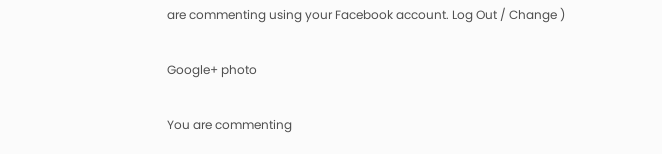are commenting using your Facebook account. Log Out / Change )

Google+ photo

You are commenting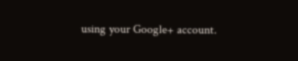using your Google+ account.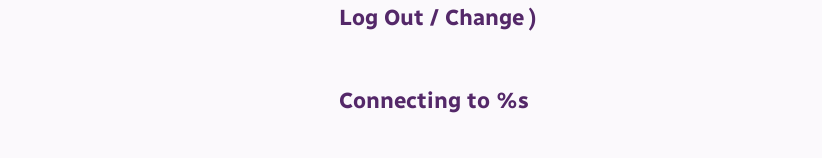Log Out / Change )

Connecting to %s